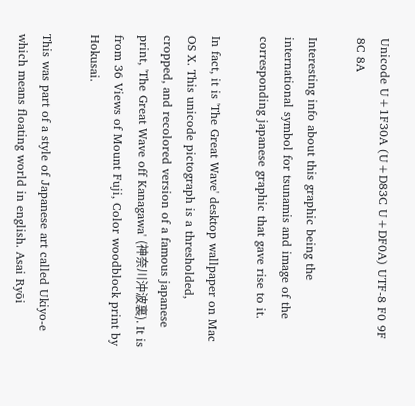Unicode U+1F30A (U+D83C U+DF0A) UTF-8 F0 9F 8C 8A

Interesting info about this graphic being the international symbol for tsunamis and image of the corresponding japanese graphic that gave rise to it.

In fact, it is 'The Great Wave' desktop wallpaper on Mac OS X. This unicode pictograph is a thresholded, cropped, and recolored version of a famous japanese print, 'The Great Wave off Kanagawa' (神奈川沖波裏). It is from 36 Views of Mount Fuji, Color woodblock print by Hokusai.

This was part of a style of Japanese art called Ukiyo-e which means floating world in english. Asai Ryōi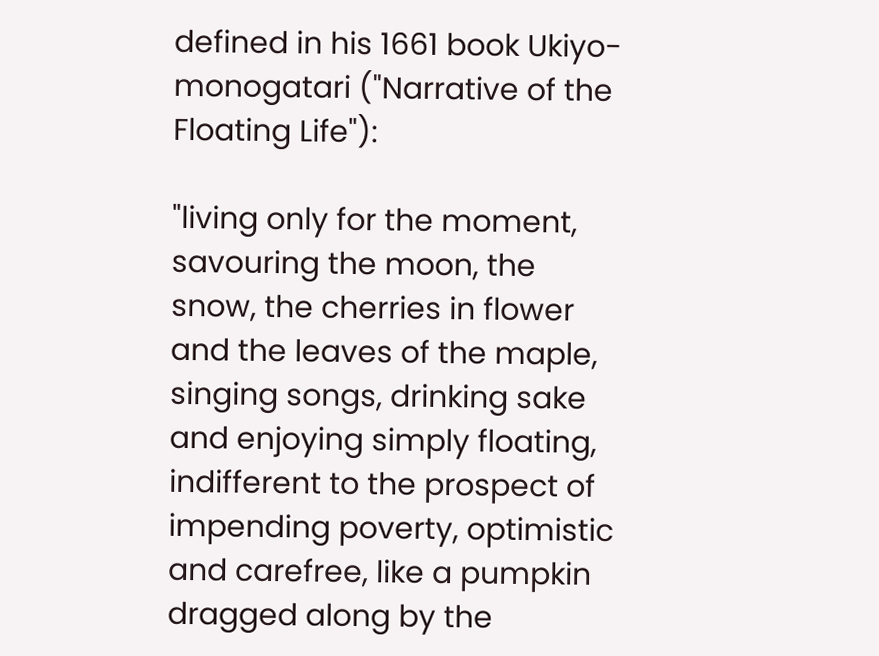defined in his 1661 book Ukiyo-monogatari ("Narrative of the Floating Life"):

"living only for the moment, savouring the moon, the snow, the cherries in flower and the leaves of the maple, singing songs, drinking sake and enjoying simply floating, indifferent to the prospect of impending poverty, optimistic and carefree, like a pumpkin dragged along by the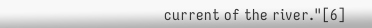current of the river."[6]